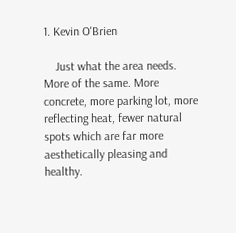1. Kevin O'Brien

    Just what the area needs. More of the same. More concrete, more parking lot, more reflecting heat, fewer natural spots which are far more aesthetically pleasing and healthy.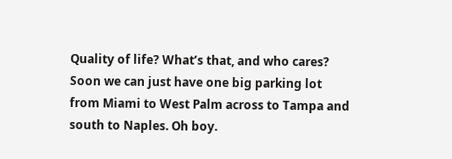Quality of life? What’s that, and who cares? Soon we can just have one big parking lot from Miami to West Palm across to Tampa and south to Naples. Oh boy.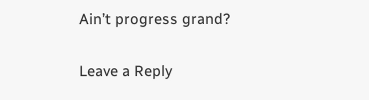Ain’t progress grand?

Leave a Reply